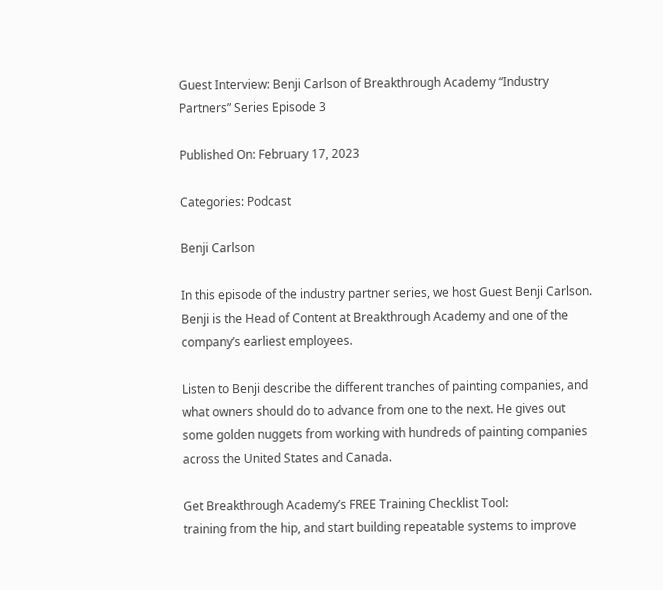Guest Interview: Benji Carlson of Breakthrough Academy “Industry Partners” Series Episode 3

Published On: February 17, 2023

Categories: Podcast

Benji Carlson

In this episode of the industry partner series, we host Guest Benji Carlson. Benji is the Head of Content at Breakthrough Academy and one of the company’s earliest employees.

Listen to Benji describe the different tranches of painting companies, and what owners should do to advance from one to the next. He gives out some golden nuggets from working with hundreds of painting companies across the United States and Canada.

Get Breakthrough Academy’s FREE Training Checklist Tool:
training from the hip, and start building repeatable systems to improve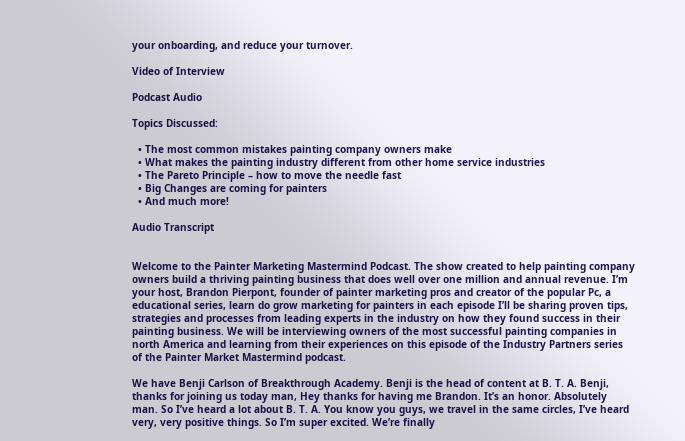your onboarding, and reduce your turnover.

Video of Interview

Podcast Audio

Topics Discussed:

  • The most common mistakes painting company owners make
  • What makes the painting industry different from other home service industries
  • The Pareto Principle – how to move the needle fast
  • Big Changes are coming for painters
  • And much more!

Audio Transcript


Welcome to the Painter Marketing Mastermind Podcast. The show created to help painting company owners build a thriving painting business that does well over one million and annual revenue. I’m your host, Brandon Pierpont, founder of painter marketing pros and creator of the popular Pc, a educational series, learn do grow marketing for painters in each episode I’ll be sharing proven tips, strategies and processes from leading experts in the industry on how they found success in their painting business. We will be interviewing owners of the most successful painting companies in north America and learning from their experiences on this episode of the Industry Partners series of the Painter Market Mastermind podcast.

We have Benji Carlson of Breakthrough Academy. Benji is the head of content at B. T. A. Benji, thanks for joining us today man, Hey thanks for having me Brandon. It’s an honor. Absolutely man. So I’ve heard a lot about B. T. A. You know you guys, we travel in the same circles, I’ve heard very, very positive things. So I’m super excited. We’re finally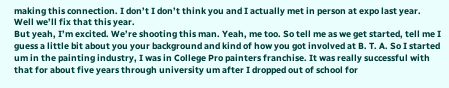making this connection. I don’t I don’t think you and I actually met in person at expo last year. Well we’ll fix that this year.
But yeah, I’m excited. We’re shooting this man. Yeah, me too. So tell me as we get started, tell me I guess a little bit about you your background and kind of how you got involved at B. T. A. So I started um in the painting industry, I was in College Pro painters franchise. It was really successful with that for about five years through university um after I dropped out of school for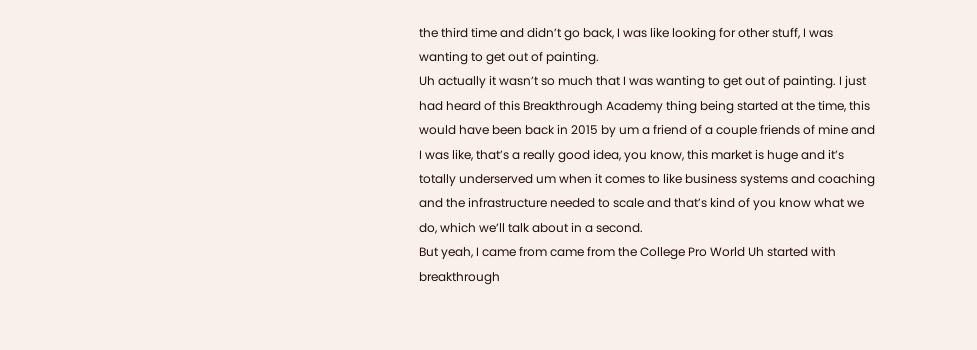the third time and didn’t go back, I was like looking for other stuff, I was wanting to get out of painting.
Uh actually it wasn’t so much that I was wanting to get out of painting. I just had heard of this Breakthrough Academy thing being started at the time, this would have been back in 2015 by um a friend of a couple friends of mine and I was like, that’s a really good idea, you know, this market is huge and it’s totally underserved um when it comes to like business systems and coaching and the infrastructure needed to scale and that’s kind of you know what we do, which we’ll talk about in a second.
But yeah, I came from came from the College Pro World Uh started with breakthrough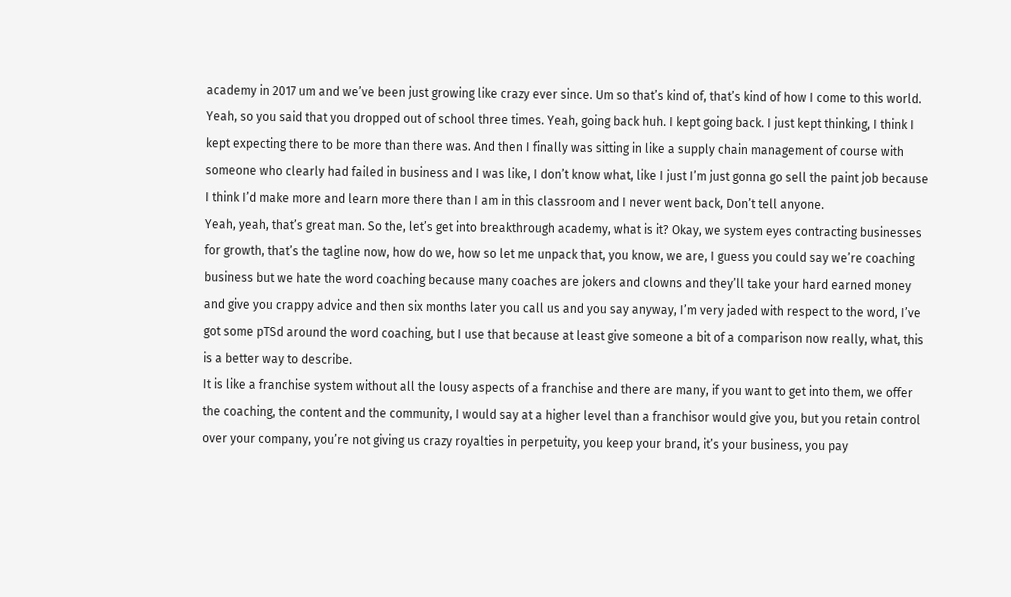academy in 2017 um and we’ve been just growing like crazy ever since. Um so that’s kind of, that’s kind of how I come to this world. Yeah, so you said that you dropped out of school three times. Yeah, going back huh. I kept going back. I just kept thinking, I think I kept expecting there to be more than there was. And then I finally was sitting in like a supply chain management of course with someone who clearly had failed in business and I was like, I don’t know what, like I just I’m just gonna go sell the paint job because I think I’d make more and learn more there than I am in this classroom and I never went back, Don’t tell anyone.
Yeah, yeah, that’s great man. So the, let’s get into breakthrough academy, what is it? Okay, we system eyes contracting businesses for growth, that’s the tagline now, how do we, how so let me unpack that, you know, we are, I guess you could say we’re coaching business but we hate the word coaching because many coaches are jokers and clowns and they’ll take your hard earned money and give you crappy advice and then six months later you call us and you say anyway, I’m very jaded with respect to the word, I’ve got some pTSd around the word coaching, but I use that because at least give someone a bit of a comparison now really, what, this is a better way to describe.
It is like a franchise system without all the lousy aspects of a franchise and there are many, if you want to get into them, we offer the coaching, the content and the community, I would say at a higher level than a franchisor would give you, but you retain control over your company, you’re not giving us crazy royalties in perpetuity, you keep your brand, it’s your business, you pay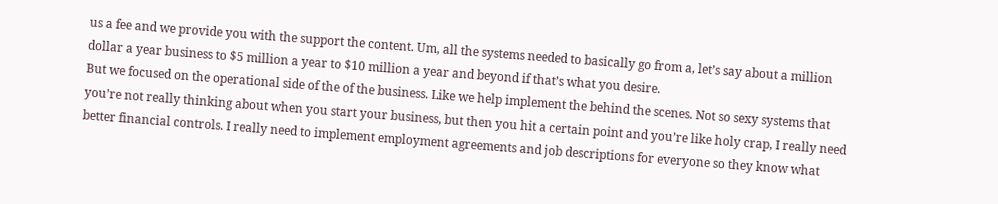us a fee and we provide you with the support the content. Um, all the systems needed to basically go from a, let’s say about a million dollar a year business to $5 million a year to $10 million a year and beyond if that’s what you desire.
But we focused on the operational side of the of the business. Like we help implement the behind the scenes. Not so sexy systems that you’re not really thinking about when you start your business, but then you hit a certain point and you’re like holy crap, I really need better financial controls. I really need to implement employment agreements and job descriptions for everyone so they know what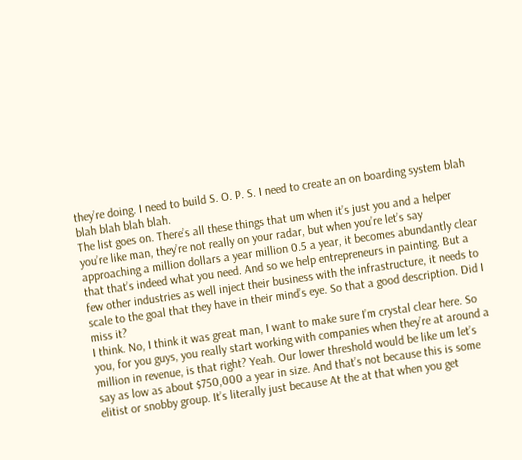they’re doing. I need to build S. O. P. S. I need to create an on boarding system blah blah blah blah blah.
The list goes on. There’s all these things that um when it’s just you and a helper you’re like man, they’re not really on your radar, but when you’re let’s say approaching a million dollars a year million 0.5 a year, it becomes abundantly clear that that’s indeed what you need. And so we help entrepreneurs in painting. But a few other industries as well inject their business with the infrastructure, it needs to scale to the goal that they have in their mind’s eye. So that a good description. Did I miss it?
I think. No, I think it was great man, I want to make sure I’m crystal clear here. So you, for you guys, you really start working with companies when they’re at around a million in revenue, is that right? Yeah. Our lower threshold would be like um let’s say as low as about $750,000 a year in size. And that’s not because this is some elitist or snobby group. It’s literally just because At the at that when you get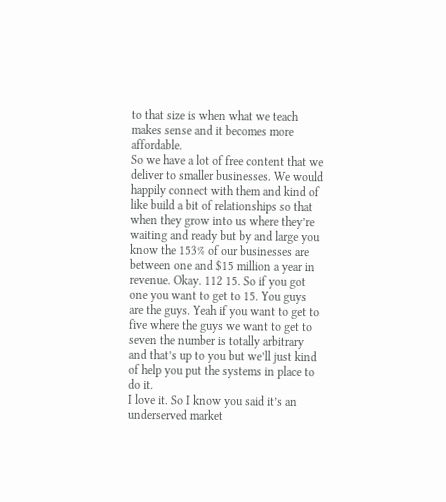to that size is when what we teach makes sense and it becomes more affordable.
So we have a lot of free content that we deliver to smaller businesses. We would happily connect with them and kind of like build a bit of relationships so that when they grow into us where they’re waiting and ready but by and large you know the 153% of our businesses are between one and $15 million a year in revenue. Okay. 112 15. So if you got one you want to get to 15. You guys are the guys. Yeah if you want to get to five where the guys we want to get to seven the number is totally arbitrary and that’s up to you but we’ll just kind of help you put the systems in place to do it.
I love it. So I know you said it’s an underserved market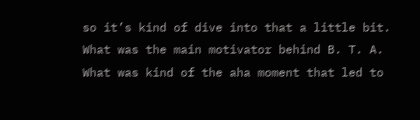so it’s kind of dive into that a little bit. What was the main motivator behind B. T. A. What was kind of the aha moment that led to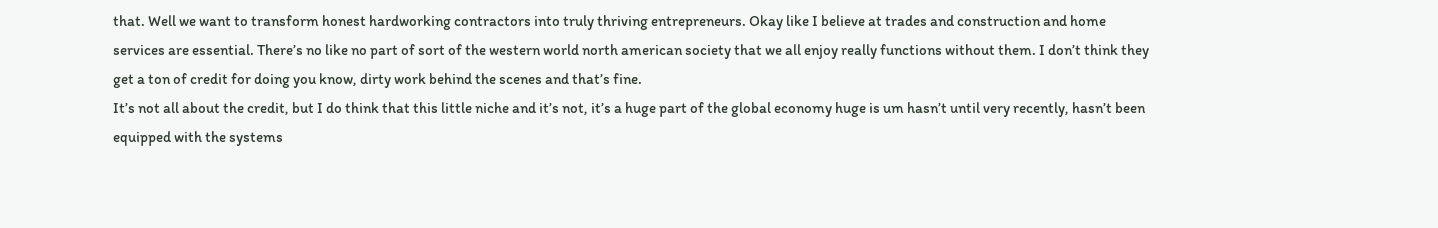that. Well we want to transform honest hardworking contractors into truly thriving entrepreneurs. Okay like I believe at trades and construction and home services are essential. There’s no like no part of sort of the western world north american society that we all enjoy really functions without them. I don’t think they get a ton of credit for doing you know, dirty work behind the scenes and that’s fine.
It’s not all about the credit, but I do think that this little niche and it’s not, it’s a huge part of the global economy huge is um hasn’t until very recently, hasn’t been equipped with the systems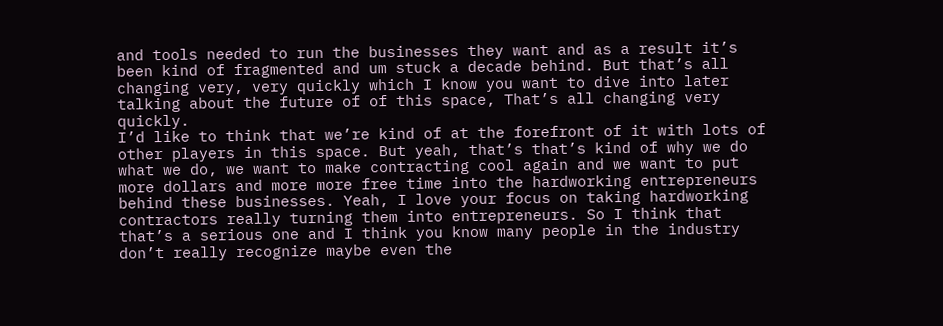and tools needed to run the businesses they want and as a result it’s been kind of fragmented and um stuck a decade behind. But that’s all changing very, very quickly which I know you want to dive into later talking about the future of of this space, That’s all changing very quickly.
I’d like to think that we’re kind of at the forefront of it with lots of other players in this space. But yeah, that’s that’s kind of why we do what we do, we want to make contracting cool again and we want to put more dollars and more more free time into the hardworking entrepreneurs behind these businesses. Yeah, I love your focus on taking hardworking contractors really turning them into entrepreneurs. So I think that that’s a serious one and I think you know many people in the industry don’t really recognize maybe even the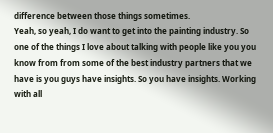difference between those things sometimes.
Yeah, so yeah, I do want to get into the painting industry. So one of the things I love about talking with people like you you know from from some of the best industry partners that we have is you guys have insights. So you have insights. Working with all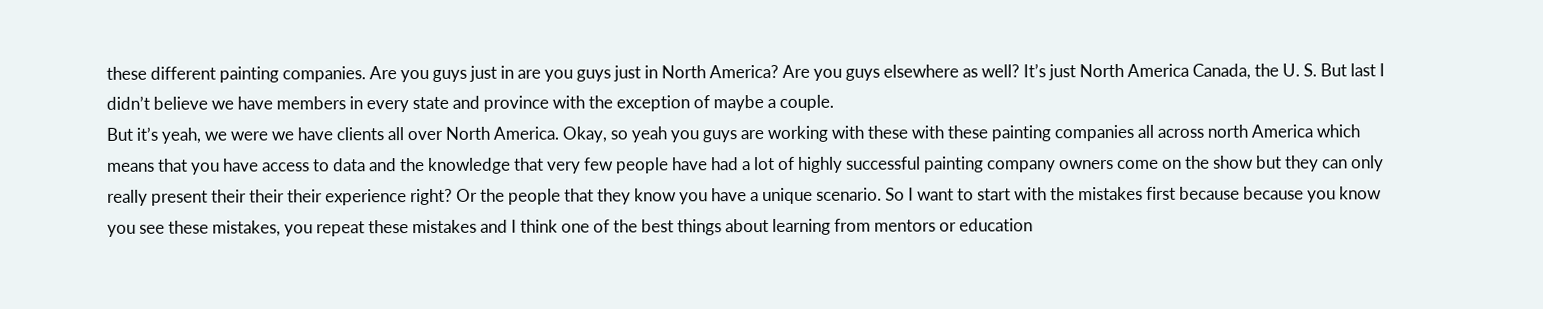these different painting companies. Are you guys just in are you guys just in North America? Are you guys elsewhere as well? It’s just North America Canada, the U. S. But last I didn’t believe we have members in every state and province with the exception of maybe a couple.
But it’s yeah, we were we have clients all over North America. Okay, so yeah you guys are working with these with these painting companies all across north America which means that you have access to data and the knowledge that very few people have had a lot of highly successful painting company owners come on the show but they can only really present their their their experience right? Or the people that they know you have a unique scenario. So I want to start with the mistakes first because because you know you see these mistakes, you repeat these mistakes and I think one of the best things about learning from mentors or education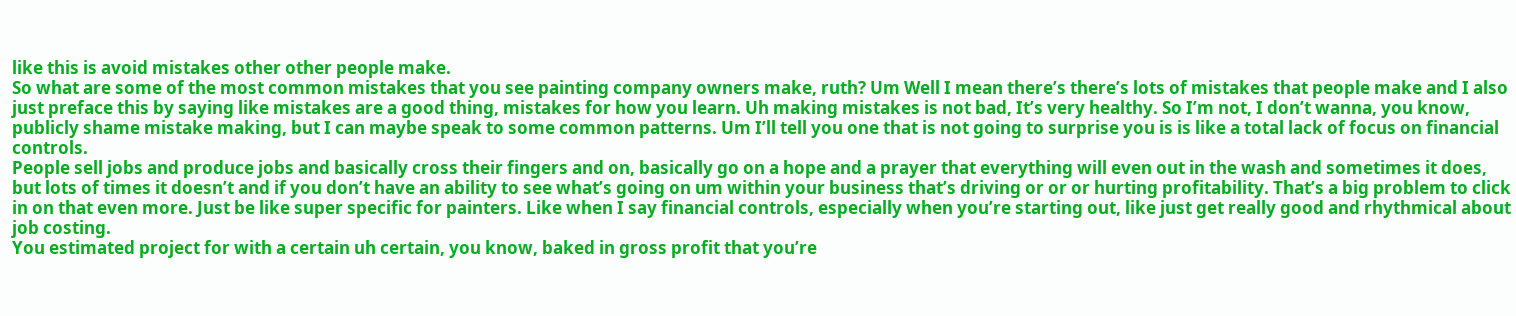like this is avoid mistakes other other people make.
So what are some of the most common mistakes that you see painting company owners make, ruth? Um Well I mean there’s there’s lots of mistakes that people make and I also just preface this by saying like mistakes are a good thing, mistakes for how you learn. Uh making mistakes is not bad, It’s very healthy. So I’m not, I don’t wanna, you know, publicly shame mistake making, but I can maybe speak to some common patterns. Um I’ll tell you one that is not going to surprise you is is like a total lack of focus on financial controls.
People sell jobs and produce jobs and basically cross their fingers and on, basically go on a hope and a prayer that everything will even out in the wash and sometimes it does, but lots of times it doesn’t and if you don’t have an ability to see what’s going on um within your business that’s driving or or or hurting profitability. That’s a big problem to click in on that even more. Just be like super specific for painters. Like when I say financial controls, especially when you’re starting out, like just get really good and rhythmical about job costing.
You estimated project for with a certain uh certain, you know, baked in gross profit that you’re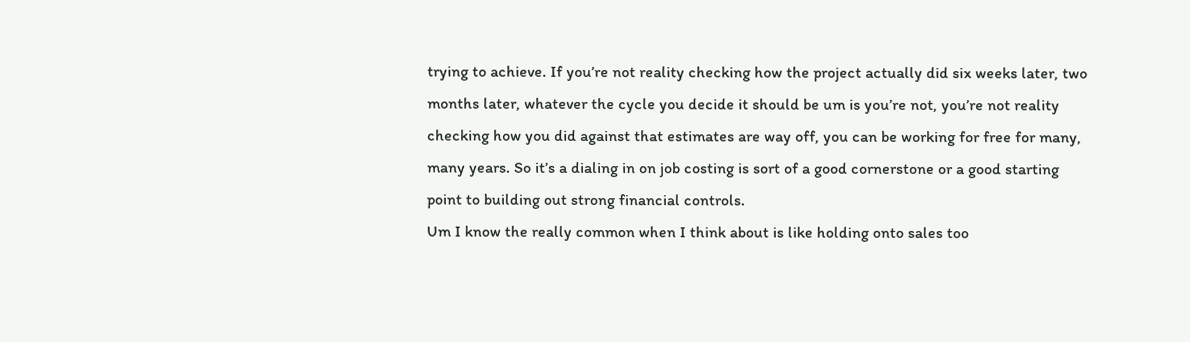trying to achieve. If you’re not reality checking how the project actually did six weeks later, two months later, whatever the cycle you decide it should be um is you’re not, you’re not reality checking how you did against that estimates are way off, you can be working for free for many, many years. So it’s a dialing in on job costing is sort of a good cornerstone or a good starting point to building out strong financial controls.
Um I know the really common when I think about is like holding onto sales too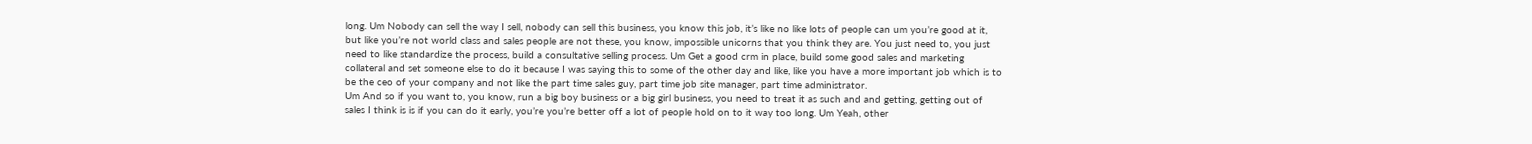long. Um Nobody can sell the way I sell, nobody can sell this business, you know this job, it’s like no like lots of people can um you’re good at it, but like you’re not world class and sales people are not these, you know, impossible unicorns that you think they are. You just need to, you just need to like standardize the process, build a consultative selling process. Um Get a good crm in place, build some good sales and marketing collateral and set someone else to do it because I was saying this to some of the other day and like, like you have a more important job which is to be the ceo of your company and not like the part time sales guy, part time job site manager, part time administrator.
Um And so if you want to, you know, run a big boy business or a big girl business, you need to treat it as such and and getting, getting out of sales I think is is if you can do it early, you’re you’re better off a lot of people hold on to it way too long. Um Yeah, other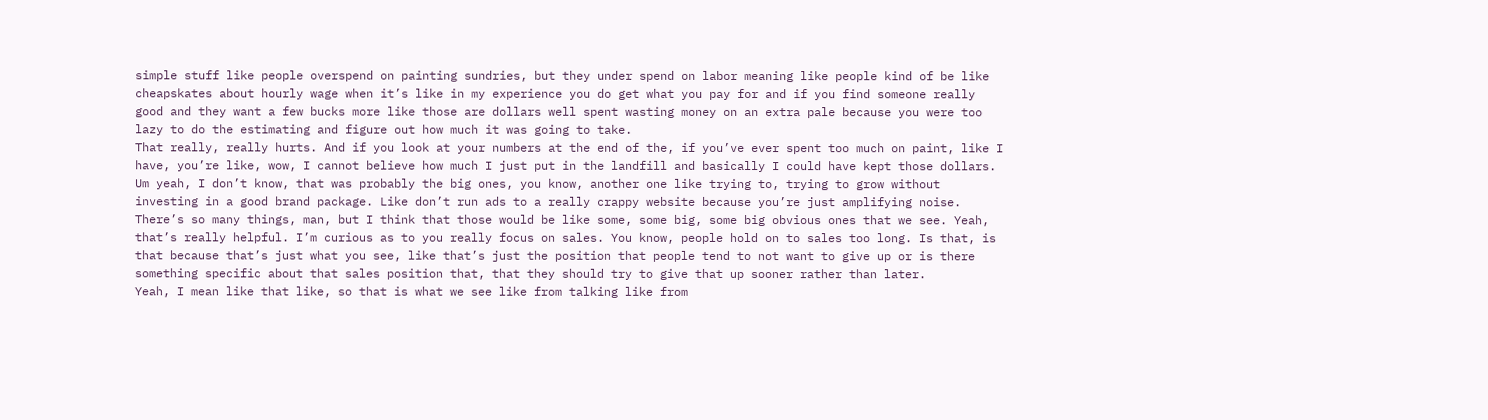simple stuff like people overspend on painting sundries, but they under spend on labor meaning like people kind of be like cheapskates about hourly wage when it’s like in my experience you do get what you pay for and if you find someone really good and they want a few bucks more like those are dollars well spent wasting money on an extra pale because you were too lazy to do the estimating and figure out how much it was going to take.
That really, really hurts. And if you look at your numbers at the end of the, if you’ve ever spent too much on paint, like I have, you’re like, wow, I cannot believe how much I just put in the landfill and basically I could have kept those dollars. Um yeah, I don’t know, that was probably the big ones, you know, another one like trying to, trying to grow without investing in a good brand package. Like don’t run ads to a really crappy website because you’re just amplifying noise.
There’s so many things, man, but I think that those would be like some, some big, some big obvious ones that we see. Yeah, that’s really helpful. I’m curious as to you really focus on sales. You know, people hold on to sales too long. Is that, is that because that’s just what you see, like that’s just the position that people tend to not want to give up or is there something specific about that sales position that, that they should try to give that up sooner rather than later.
Yeah, I mean like that like, so that is what we see like from talking like from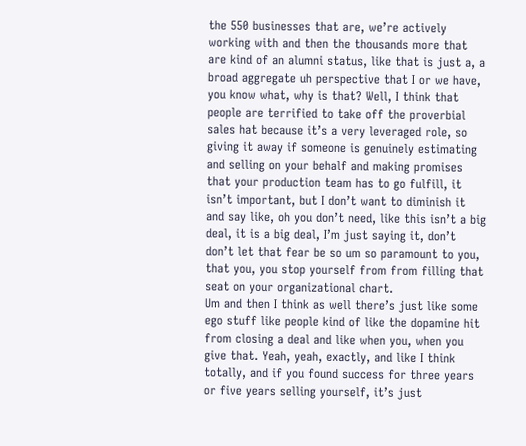the 550 businesses that are, we’re actively working with and then the thousands more that are kind of an alumni status, like that is just a, a broad aggregate uh perspective that I or we have, you know what, why is that? Well, I think that people are terrified to take off the proverbial sales hat because it’s a very leveraged role, so giving it away if someone is genuinely estimating and selling on your behalf and making promises that your production team has to go fulfill, it isn’t important, but I don’t want to diminish it and say like, oh you don’t need, like this isn’t a big deal, it is a big deal, I’m just saying it, don’t don’t let that fear be so um so paramount to you, that you, you stop yourself from from filling that seat on your organizational chart.
Um and then I think as well there’s just like some ego stuff like people kind of like the dopamine hit from closing a deal and like when you, when you give that. Yeah, yeah, exactly, and like I think totally, and if you found success for three years or five years selling yourself, it’s just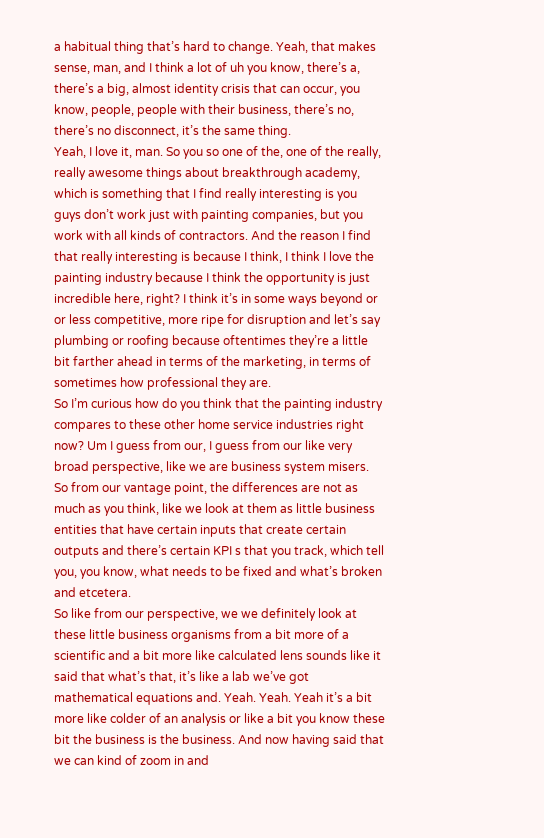a habitual thing that’s hard to change. Yeah, that makes sense, man, and I think a lot of uh you know, there’s a, there’s a big, almost identity crisis that can occur, you know, people, people with their business, there’s no, there’s no disconnect, it’s the same thing.
Yeah, I love it, man. So you so one of the, one of the really, really awesome things about breakthrough academy, which is something that I find really interesting is you guys don’t work just with painting companies, but you work with all kinds of contractors. And the reason I find that really interesting is because I think, I think I love the painting industry because I think the opportunity is just incredible here, right? I think it’s in some ways beyond or or less competitive, more ripe for disruption and let’s say plumbing or roofing because oftentimes they’re a little bit farther ahead in terms of the marketing, in terms of sometimes how professional they are.
So I’m curious how do you think that the painting industry compares to these other home service industries right now? Um I guess from our, I guess from our like very broad perspective, like we are business system misers. So from our vantage point, the differences are not as much as you think, like we look at them as little business entities that have certain inputs that create certain outputs and there’s certain KPI s that you track, which tell you, you know, what needs to be fixed and what’s broken and etcetera.
So like from our perspective, we we definitely look at these little business organisms from a bit more of a scientific and a bit more like calculated lens sounds like it said that what’s that, it’s like a lab we’ve got mathematical equations and. Yeah. Yeah. Yeah it’s a bit more like colder of an analysis or like a bit you know these bit the business is the business. And now having said that we can kind of zoom in and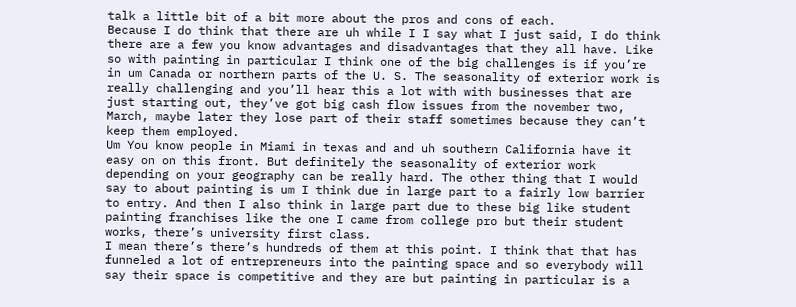talk a little bit of a bit more about the pros and cons of each.
Because I do think that there are uh while I I say what I just said, I do think there are a few you know advantages and disadvantages that they all have. Like so with painting in particular I think one of the big challenges is if you’re in um Canada or northern parts of the U. S. The seasonality of exterior work is really challenging and you’ll hear this a lot with with businesses that are just starting out, they’ve got big cash flow issues from the november two, March, maybe later they lose part of their staff sometimes because they can’t keep them employed.
Um You know people in Miami in texas and and uh southern California have it easy on on this front. But definitely the seasonality of exterior work depending on your geography can be really hard. The other thing that I would say to about painting is um I think due in large part to a fairly low barrier to entry. And then I also think in large part due to these big like student painting franchises like the one I came from college pro but their student works, there’s university first class.
I mean there’s there’s hundreds of them at this point. I think that that has funneled a lot of entrepreneurs into the painting space and so everybody will say their space is competitive and they are but painting in particular is a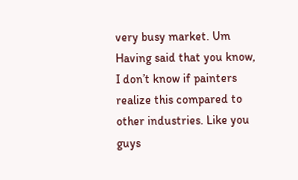very busy market. Um Having said that you know, I don’t know if painters realize this compared to other industries. Like you guys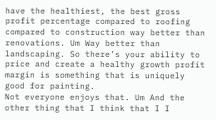have the healthiest, the best gross profit percentage compared to roofing compared to construction way better than renovations. Um Way better than landscaping. So there’s your ability to price and create a healthy growth profit margin is something that is uniquely good for painting.
Not everyone enjoys that. Um And the other thing that I think that I I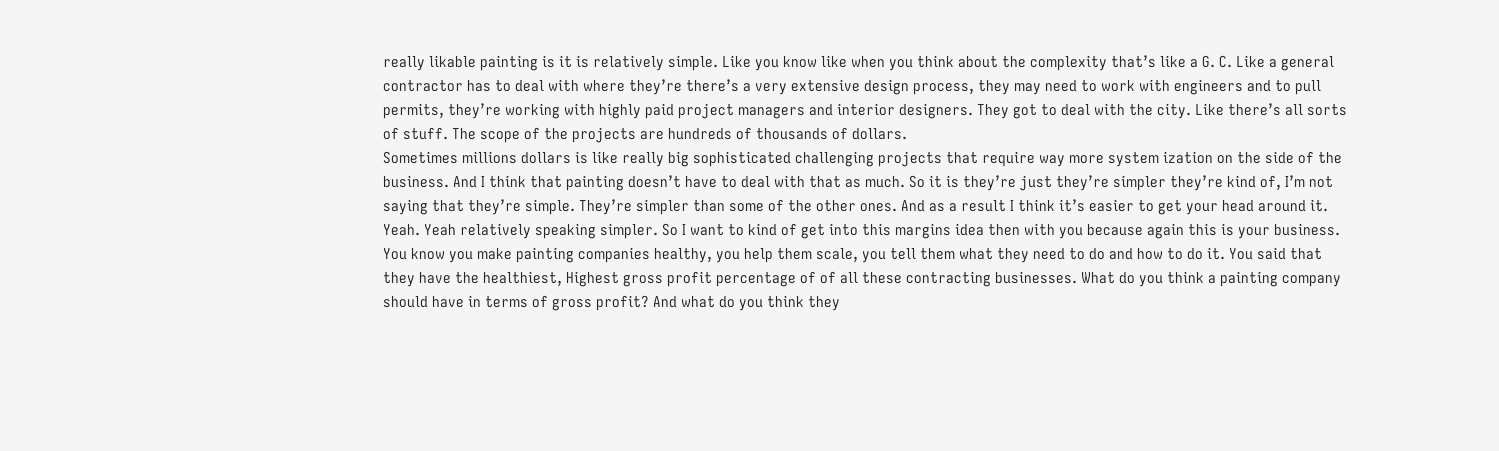really likable painting is it is relatively simple. Like you know like when you think about the complexity that’s like a G. C. Like a general contractor has to deal with where they’re there’s a very extensive design process, they may need to work with engineers and to pull permits, they’re working with highly paid project managers and interior designers. They got to deal with the city. Like there’s all sorts of stuff. The scope of the projects are hundreds of thousands of dollars.
Sometimes millions dollars is like really big sophisticated challenging projects that require way more system ization on the side of the business. And I think that painting doesn’t have to deal with that as much. So it is they’re just they’re simpler they’re kind of, I’m not saying that they’re simple. They’re simpler than some of the other ones. And as a result I think it’s easier to get your head around it. Yeah. Yeah relatively speaking simpler. So I want to kind of get into this margins idea then with you because again this is your business.
You know you make painting companies healthy, you help them scale, you tell them what they need to do and how to do it. You said that they have the healthiest, Highest gross profit percentage of of all these contracting businesses. What do you think a painting company should have in terms of gross profit? And what do you think they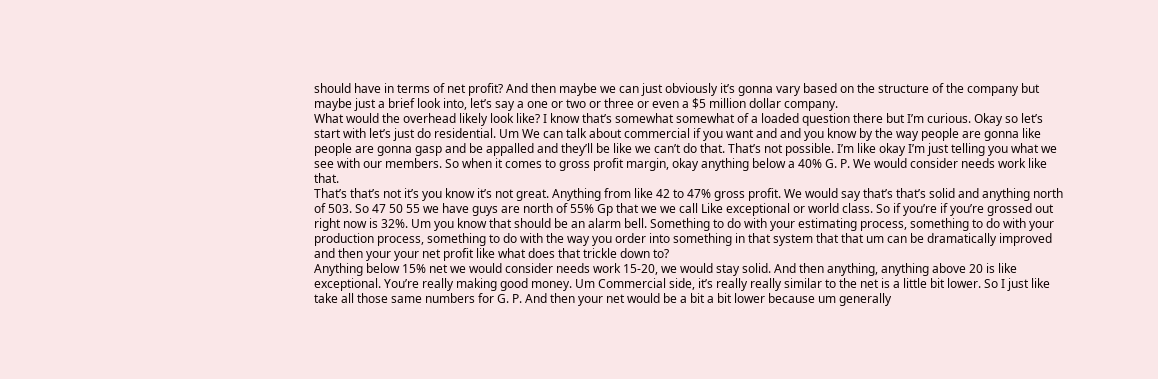should have in terms of net profit? And then maybe we can just obviously it’s gonna vary based on the structure of the company but maybe just a brief look into, let’s say a one or two or three or even a $5 million dollar company.
What would the overhead likely look like? I know that’s somewhat somewhat of a loaded question there but I’m curious. Okay so let’s start with let’s just do residential. Um We can talk about commercial if you want and and you know by the way people are gonna like people are gonna gasp and be appalled and they’ll be like we can’t do that. That’s not possible. I’m like okay I’m just telling you what we see with our members. So when it comes to gross profit margin, okay anything below a 40% G. P. We would consider needs work like that.
That’s that’s not it’s you know it’s not great. Anything from like 42 to 47% gross profit. We would say that’s that’s solid and anything north of 503. So 47 50 55 we have guys are north of 55% Gp that we we call Like exceptional or world class. So if you’re if you’re grossed out right now is 32%. Um you know that should be an alarm bell. Something to do with your estimating process, something to do with your production process, something to do with the way you order into something in that system that that um can be dramatically improved and then your your net profit like what does that trickle down to?
Anything below 15% net we would consider needs work 15-20, we would stay solid. And then anything, anything above 20 is like exceptional. You’re really making good money. Um Commercial side, it’s really really similar to the net is a little bit lower. So I just like take all those same numbers for G. P. And then your net would be a bit a bit lower because um generally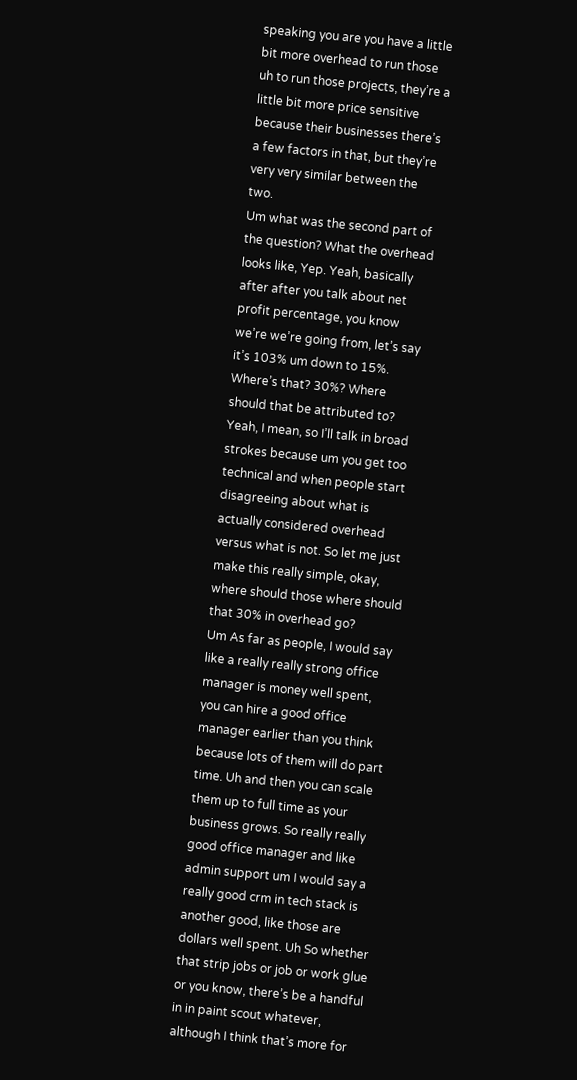speaking you are you have a little bit more overhead to run those uh to run those projects, they’re a little bit more price sensitive because their businesses there’s a few factors in that, but they’re very very similar between the two.
Um what was the second part of the question? What the overhead looks like, Yep. Yeah, basically after after you talk about net profit percentage, you know we’re we’re going from, let’s say it’s 103% um down to 15%. Where’s that? 30%? Where should that be attributed to? Yeah, I mean, so I’ll talk in broad strokes because um you get too technical and when people start disagreeing about what is actually considered overhead versus what is not. So let me just make this really simple, okay, where should those where should that 30% in overhead go?
Um As far as people, I would say like a really really strong office manager is money well spent, you can hire a good office manager earlier than you think because lots of them will do part time. Uh and then you can scale them up to full time as your business grows. So really really good office manager and like admin support um I would say a really good crm in tech stack is another good, like those are dollars well spent. Uh So whether that strip jobs or job or work glue or you know, there’s be a handful in in paint scout whatever, although I think that’s more for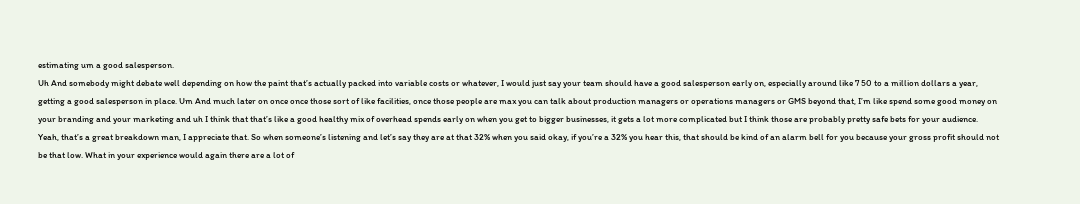estimating um a good salesperson.
Uh And somebody might debate well depending on how the paint that’s actually packed into variable costs or whatever, I would just say your team should have a good salesperson early on, especially around like 7 50 to a million dollars a year, getting a good salesperson in place. Um And much later on once once those sort of like facilities, once those people are max you can talk about production managers or operations managers or GMS beyond that, I’m like spend some good money on your branding and your marketing and uh I think that that’s like a good healthy mix of overhead spends early on when you get to bigger businesses, it gets a lot more complicated but I think those are probably pretty safe bets for your audience.
Yeah, that’s a great breakdown man, I appreciate that. So when someone’s listening and let’s say they are at that 32% when you said okay, if you’re a 32% you hear this, that should be kind of an alarm bell for you because your gross profit should not be that low. What in your experience would again there are a lot of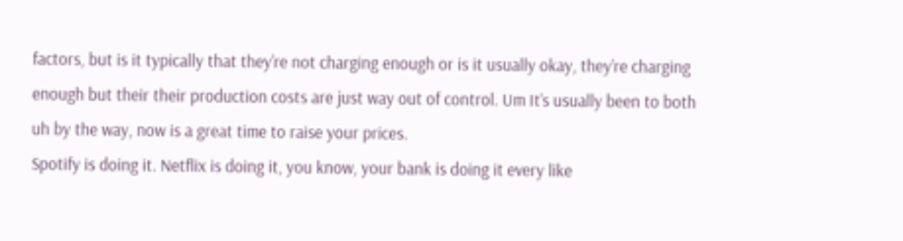factors, but is it typically that they’re not charging enough or is it usually okay, they’re charging enough but their their production costs are just way out of control. Um It’s usually been to both uh by the way, now is a great time to raise your prices.
Spotify is doing it. Netflix is doing it, you know, your bank is doing it every like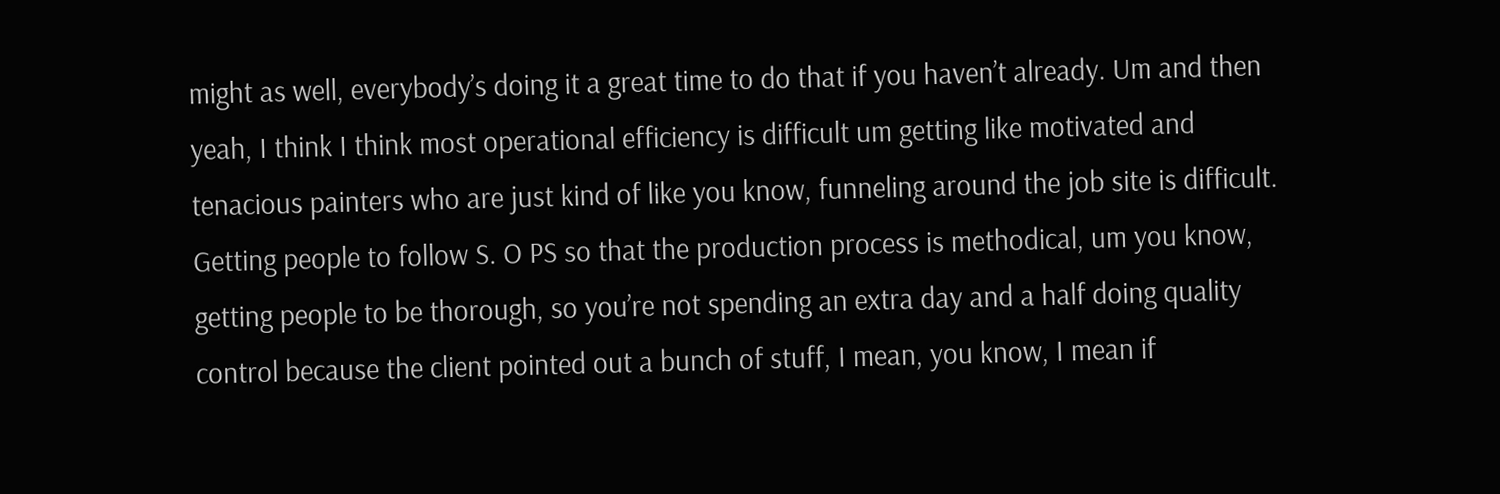might as well, everybody’s doing it a great time to do that if you haven’t already. Um and then yeah, I think I think most operational efficiency is difficult um getting like motivated and tenacious painters who are just kind of like you know, funneling around the job site is difficult. Getting people to follow S. O PS so that the production process is methodical, um you know, getting people to be thorough, so you’re not spending an extra day and a half doing quality control because the client pointed out a bunch of stuff, I mean, you know, I mean if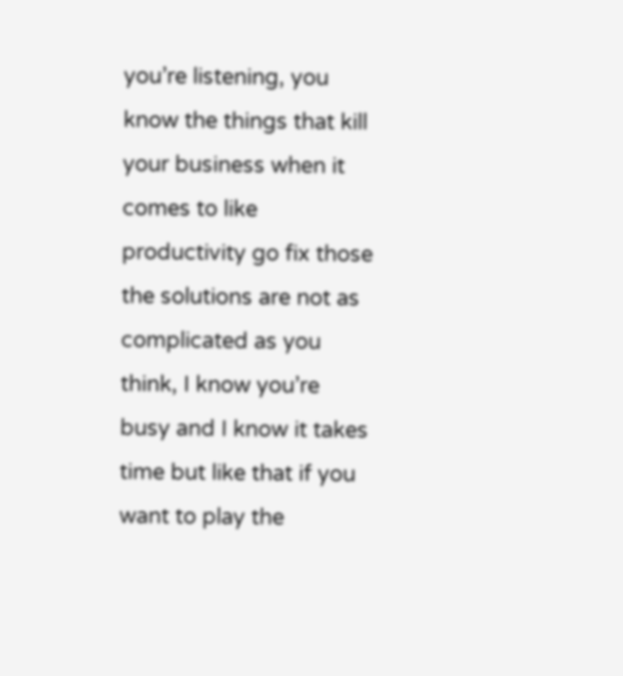you’re listening, you know the things that kill your business when it comes to like productivity go fix those the solutions are not as complicated as you think, I know you’re busy and I know it takes time but like that if you want to play the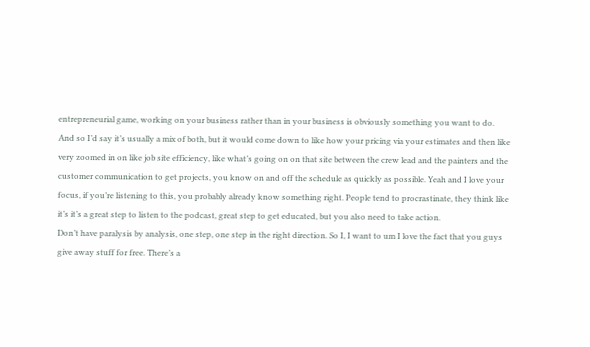entrepreneurial game, working on your business rather than in your business is obviously something you want to do.
And so I’d say it’s usually a mix of both, but it would come down to like how your pricing via your estimates and then like very zoomed in on like job site efficiency, like what’s going on on that site between the crew lead and the painters and the customer communication to get projects, you know on and off the schedule as quickly as possible. Yeah and I love your focus, if you’re listening to this, you probably already know something right. People tend to procrastinate, they think like it’s it’s a great step to listen to the podcast, great step to get educated, but you also need to take action.
Don’t have paralysis by analysis, one step, one step in the right direction. So I, I want to um I love the fact that you guys give away stuff for free. There’s a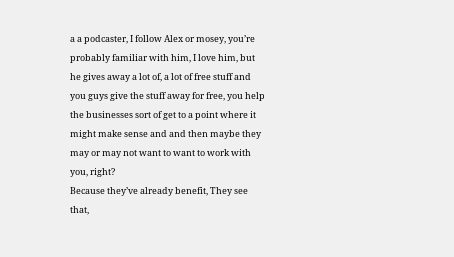a a podcaster, I follow Alex or mosey, you’re probably familiar with him, I love him, but he gives away a lot of, a lot of free stuff and you guys give the stuff away for free, you help the businesses sort of get to a point where it might make sense and and then maybe they may or may not want to want to work with you, right?
Because they’ve already benefit, They see that,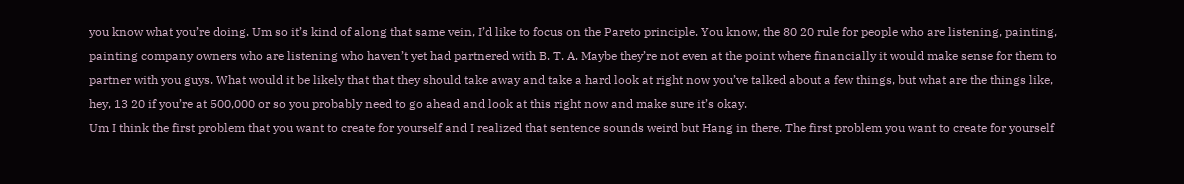you know what you’re doing. Um so it’s kind of along that same vein, I’d like to focus on the Pareto principle. You know, the 80 20 rule for people who are listening, painting, painting company owners who are listening who haven’t yet had partnered with B. T. A. Maybe they’re not even at the point where financially it would make sense for them to partner with you guys. What would it be likely that that they should take away and take a hard look at right now you’ve talked about a few things, but what are the things like, hey, 13 20 if you’re at 500,000 or so you probably need to go ahead and look at this right now and make sure it’s okay.
Um I think the first problem that you want to create for yourself and I realized that sentence sounds weird but Hang in there. The first problem you want to create for yourself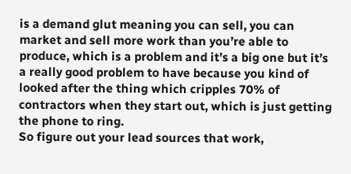is a demand glut meaning you can sell, you can market and sell more work than you’re able to produce, which is a problem and it’s a big one but it’s a really good problem to have because you kind of looked after the thing which cripples 70% of contractors when they start out, which is just getting the phone to ring.
So figure out your lead sources that work,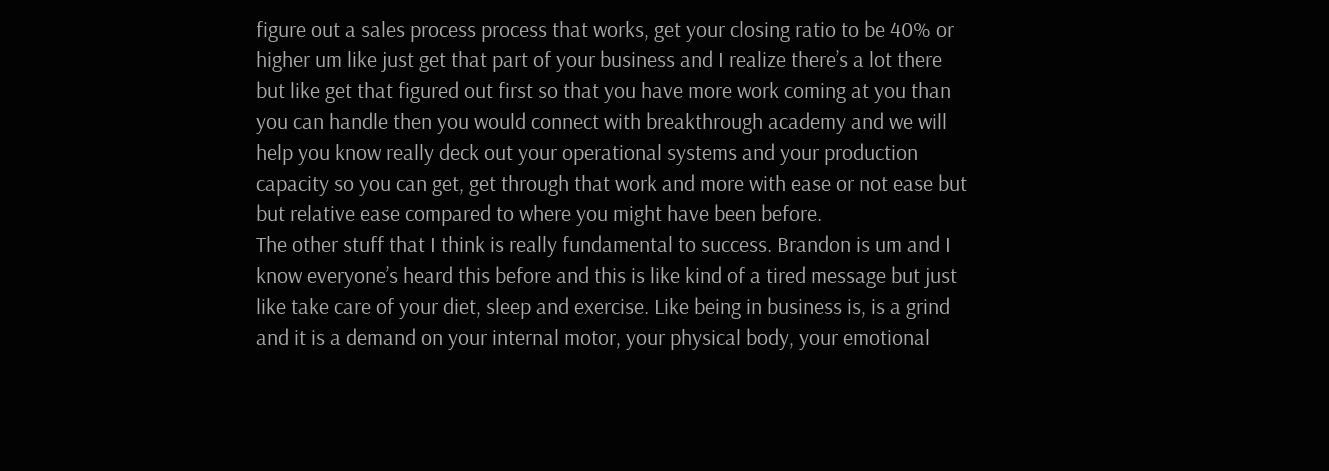figure out a sales process process that works, get your closing ratio to be 40% or higher um like just get that part of your business and I realize there’s a lot there but like get that figured out first so that you have more work coming at you than you can handle then you would connect with breakthrough academy and we will help you know really deck out your operational systems and your production capacity so you can get, get through that work and more with ease or not ease but but relative ease compared to where you might have been before.
The other stuff that I think is really fundamental to success. Brandon is um and I know everyone’s heard this before and this is like kind of a tired message but just like take care of your diet, sleep and exercise. Like being in business is, is a grind and it is a demand on your internal motor, your physical body, your emotional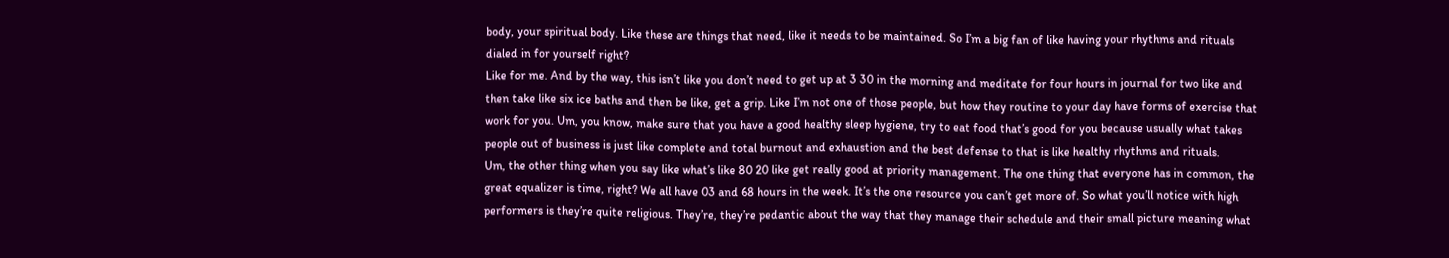body, your spiritual body. Like these are things that need, like it needs to be maintained. So I’m a big fan of like having your rhythms and rituals dialed in for yourself right?
Like for me. And by the way, this isn’t like you don’t need to get up at 3 30 in the morning and meditate for four hours in journal for two like and then take like six ice baths and then be like, get a grip. Like I’m not one of those people, but how they routine to your day have forms of exercise that work for you. Um, you know, make sure that you have a good healthy sleep hygiene, try to eat food that’s good for you because usually what takes people out of business is just like complete and total burnout and exhaustion and the best defense to that is like healthy rhythms and rituals.
Um, the other thing when you say like what’s like 80 20 like get really good at priority management. The one thing that everyone has in common, the great equalizer is time, right? We all have 03 and 68 hours in the week. It’s the one resource you can’t get more of. So what you’ll notice with high performers is they’re quite religious. They’re, they’re pedantic about the way that they manage their schedule and their small picture meaning what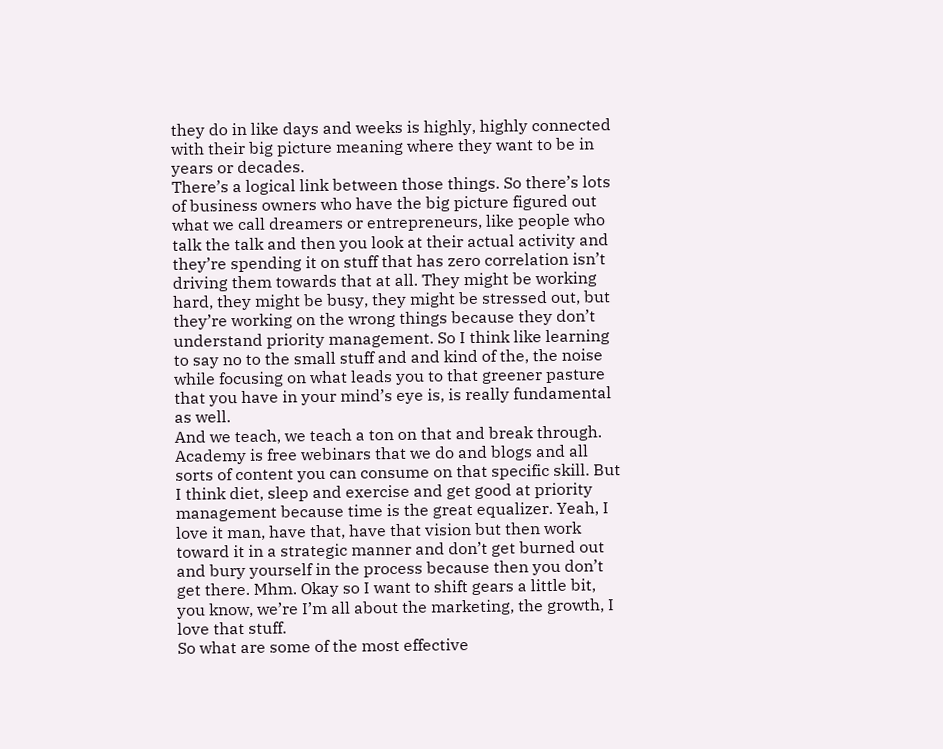they do in like days and weeks is highly, highly connected with their big picture meaning where they want to be in years or decades.
There’s a logical link between those things. So there’s lots of business owners who have the big picture figured out what we call dreamers or entrepreneurs, like people who talk the talk and then you look at their actual activity and they’re spending it on stuff that has zero correlation isn’t driving them towards that at all. They might be working hard, they might be busy, they might be stressed out, but they’re working on the wrong things because they don’t understand priority management. So I think like learning to say no to the small stuff and and kind of the, the noise while focusing on what leads you to that greener pasture that you have in your mind’s eye is, is really fundamental as well.
And we teach, we teach a ton on that and break through. Academy is free webinars that we do and blogs and all sorts of content you can consume on that specific skill. But I think diet, sleep and exercise and get good at priority management because time is the great equalizer. Yeah, I love it man, have that, have that vision but then work toward it in a strategic manner and don’t get burned out and bury yourself in the process because then you don’t get there. Mhm. Okay so I want to shift gears a little bit, you know, we’re I’m all about the marketing, the growth, I love that stuff.
So what are some of the most effective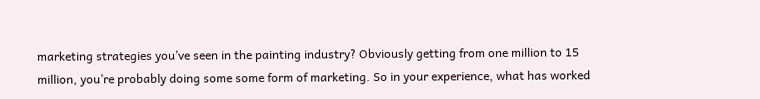marketing strategies you’ve seen in the painting industry? Obviously getting from one million to 15 million, you’re probably doing some some form of marketing. So in your experience, what has worked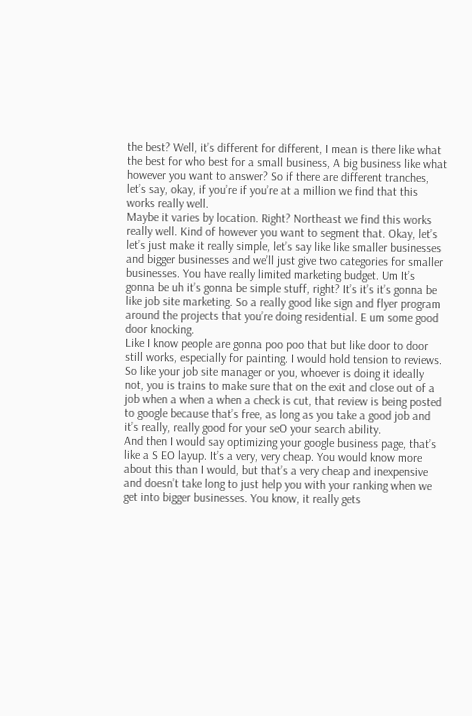the best? Well, it’s different for different, I mean is there like what the best for who best for a small business, A big business like what however you want to answer? So if there are different tranches, let’s say, okay, if you’re if you’re at a million we find that this works really well.
Maybe it varies by location. Right? Northeast we find this works really well. Kind of however you want to segment that. Okay, let’s let’s just make it really simple, let’s say like like smaller businesses and bigger businesses and we’ll just give two categories for smaller businesses. You have really limited marketing budget. Um It’s gonna be uh it’s gonna be simple stuff, right? It’s it’s it’s gonna be like job site marketing. So a really good like sign and flyer program around the projects that you’re doing residential. E um some good door knocking.
Like I know people are gonna poo poo that but like door to door still works, especially for painting. I would hold tension to reviews. So like your job site manager or you, whoever is doing it ideally not, you is trains to make sure that on the exit and close out of a job when a when a when a check is cut, that review is being posted to google because that’s free, as long as you take a good job and it’s really, really good for your seO your search ability.
And then I would say optimizing your google business page, that’s like a S EO layup. It’s a very, very cheap. You would know more about this than I would, but that’s a very cheap and inexpensive and doesn’t take long to just help you with your ranking when we get into bigger businesses. You know, it really gets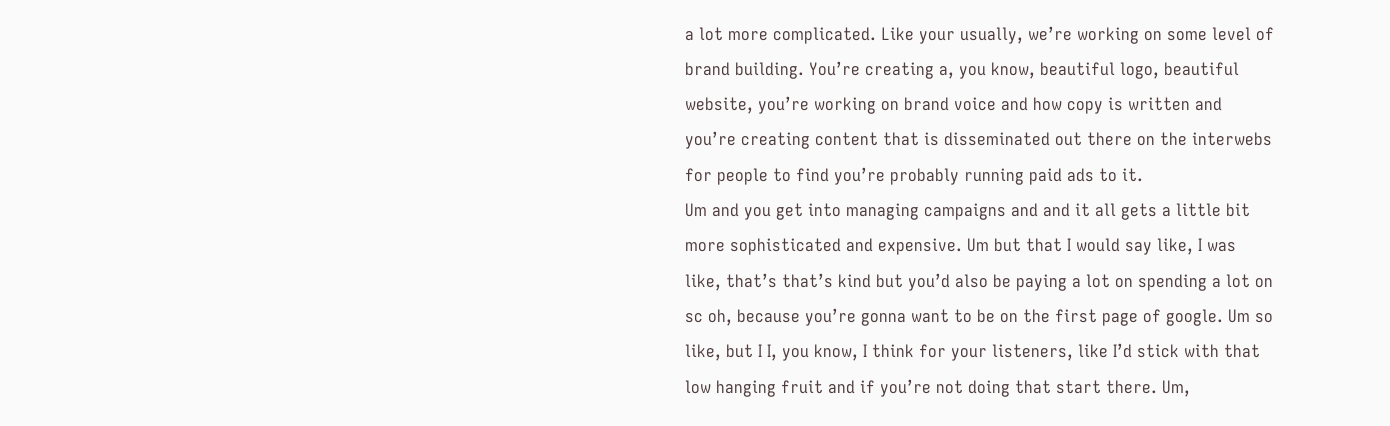a lot more complicated. Like your usually, we’re working on some level of brand building. You’re creating a, you know, beautiful logo, beautiful website, you’re working on brand voice and how copy is written and you’re creating content that is disseminated out there on the interwebs for people to find you’re probably running paid ads to it.
Um and you get into managing campaigns and and it all gets a little bit more sophisticated and expensive. Um but that I would say like, I was like, that’s that’s kind but you’d also be paying a lot on spending a lot on sc oh, because you’re gonna want to be on the first page of google. Um so like, but I I, you know, I think for your listeners, like I’d stick with that low hanging fruit and if you’re not doing that start there. Um,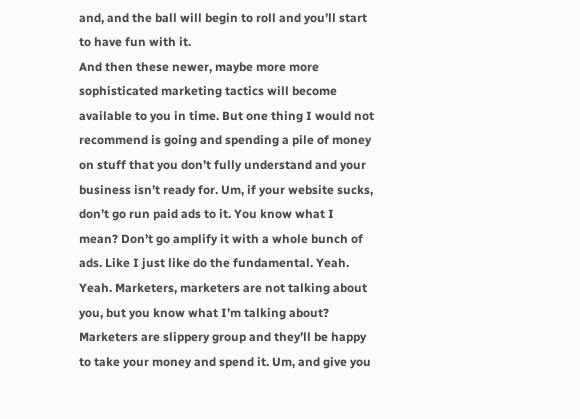and, and the ball will begin to roll and you’ll start to have fun with it.
And then these newer, maybe more more sophisticated marketing tactics will become available to you in time. But one thing I would not recommend is going and spending a pile of money on stuff that you don’t fully understand and your business isn’t ready for. Um, if your website sucks, don’t go run paid ads to it. You know what I mean? Don’t go amplify it with a whole bunch of ads. Like I just like do the fundamental. Yeah. Yeah. Marketers, marketers are not talking about you, but you know what I’m talking about?
Marketers are slippery group and they’ll be happy to take your money and spend it. Um, and give you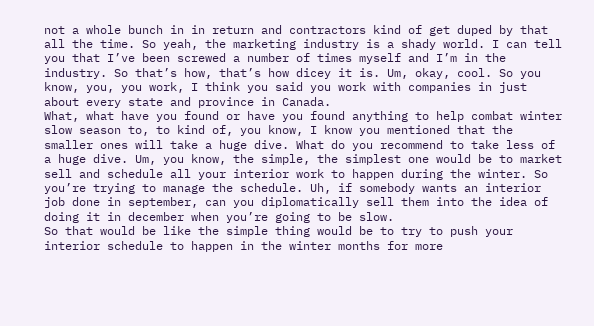not a whole bunch in in return and contractors kind of get duped by that all the time. So yeah, the marketing industry is a shady world. I can tell you that I’ve been screwed a number of times myself and I’m in the industry. So that’s how, that’s how dicey it is. Um, okay, cool. So you know, you, you work, I think you said you work with companies in just about every state and province in Canada.
What, what have you found or have you found anything to help combat winter slow season to, to kind of, you know, I know you mentioned that the smaller ones will take a huge dive. What do you recommend to take less of a huge dive. Um, you know, the simple, the simplest one would be to market sell and schedule all your interior work to happen during the winter. So you’re trying to manage the schedule. Uh, if somebody wants an interior job done in september, can you diplomatically sell them into the idea of doing it in december when you’re going to be slow.
So that would be like the simple thing would be to try to push your interior schedule to happen in the winter months for more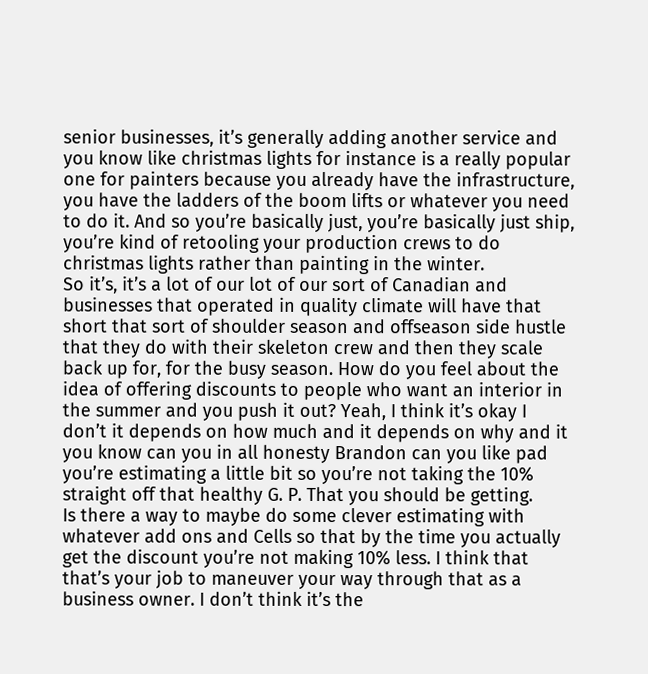senior businesses, it’s generally adding another service and you know like christmas lights for instance is a really popular one for painters because you already have the infrastructure, you have the ladders of the boom lifts or whatever you need to do it. And so you’re basically just, you’re basically just ship, you’re kind of retooling your production crews to do christmas lights rather than painting in the winter.
So it’s, it’s a lot of our lot of our sort of Canadian and businesses that operated in quality climate will have that short that sort of shoulder season and offseason side hustle that they do with their skeleton crew and then they scale back up for, for the busy season. How do you feel about the idea of offering discounts to people who want an interior in the summer and you push it out? Yeah, I think it’s okay I don’t it depends on how much and it depends on why and it you know can you in all honesty Brandon can you like pad you’re estimating a little bit so you’re not taking the 10% straight off that healthy G. P. That you should be getting.
Is there a way to maybe do some clever estimating with whatever add ons and Cells so that by the time you actually get the discount you’re not making 10% less. I think that that’s your job to maneuver your way through that as a business owner. I don’t think it’s the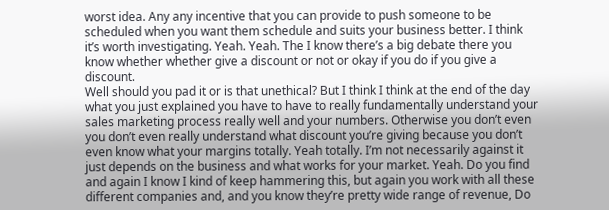worst idea. Any any incentive that you can provide to push someone to be scheduled when you want them schedule and suits your business better. I think it’s worth investigating. Yeah. Yeah. The I know there’s a big debate there you know whether whether give a discount or not or okay if you do if you give a discount.
Well should you pad it or is that unethical? But I think I think at the end of the day what you just explained you have to have to really fundamentally understand your sales marketing process really well and your numbers. Otherwise you don’t even you don’t even really understand what discount you’re giving because you don’t even know what your margins totally. Yeah totally. I’m not necessarily against it just depends on the business and what works for your market. Yeah. Do you find and again I know I kind of keep hammering this, but again you work with all these different companies and, and you know they’re pretty wide range of revenue, Do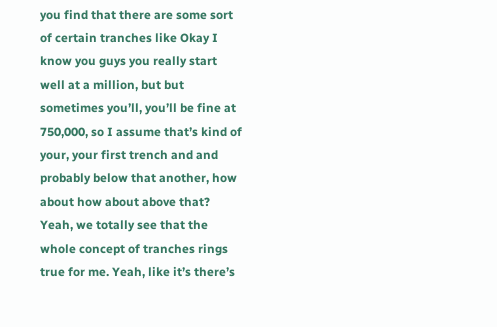you find that there are some sort of certain tranches like Okay I know you guys you really start well at a million, but but sometimes you’ll, you’ll be fine at 750,000, so I assume that’s kind of your, your first trench and and probably below that another, how about how about above that?
Yeah, we totally see that the whole concept of tranches rings true for me. Yeah, like it’s there’s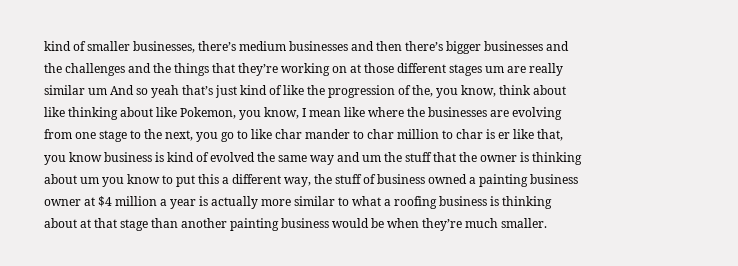kind of smaller businesses, there’s medium businesses and then there’s bigger businesses and the challenges and the things that they’re working on at those different stages um are really similar um And so yeah that’s just kind of like the progression of the, you know, think about like thinking about like Pokemon, you know, I mean like where the businesses are evolving from one stage to the next, you go to like char mander to char million to char is er like that, you know business is kind of evolved the same way and um the stuff that the owner is thinking about um you know to put this a different way, the stuff of business owned a painting business owner at $4 million a year is actually more similar to what a roofing business is thinking about at that stage than another painting business would be when they’re much smaller.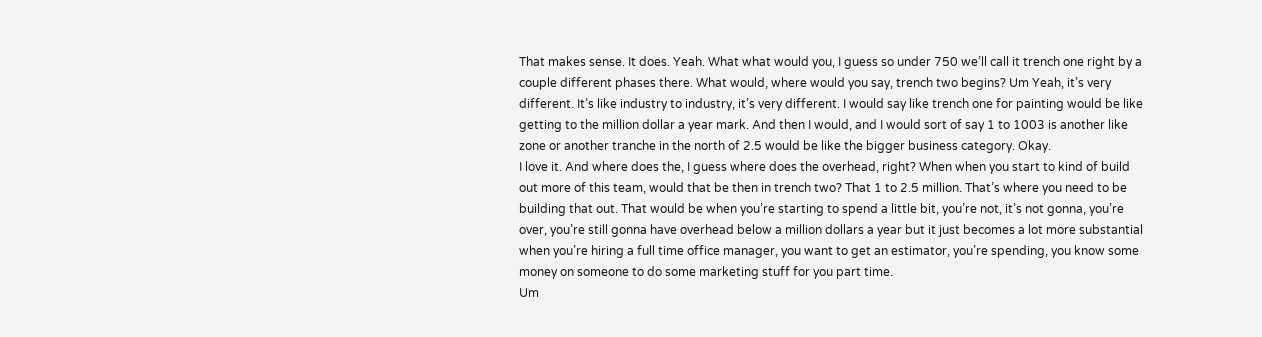That makes sense. It does. Yeah. What what would you, I guess so under 750 we’ll call it trench one right by a couple different phases there. What would, where would you say, trench two begins? Um Yeah, it’s very different. It’s like industry to industry, it’s very different. I would say like trench one for painting would be like getting to the million dollar a year mark. And then I would, and I would sort of say 1 to 1003 is another like zone or another tranche in the north of 2.5 would be like the bigger business category. Okay.
I love it. And where does the, I guess where does the overhead, right? When when you start to kind of build out more of this team, would that be then in trench two? That 1 to 2.5 million. That’s where you need to be building that out. That would be when you’re starting to spend a little bit, you’re not, it’s not gonna, you’re over, you’re still gonna have overhead below a million dollars a year but it just becomes a lot more substantial when you’re hiring a full time office manager, you want to get an estimator, you’re spending, you know some money on someone to do some marketing stuff for you part time.
Um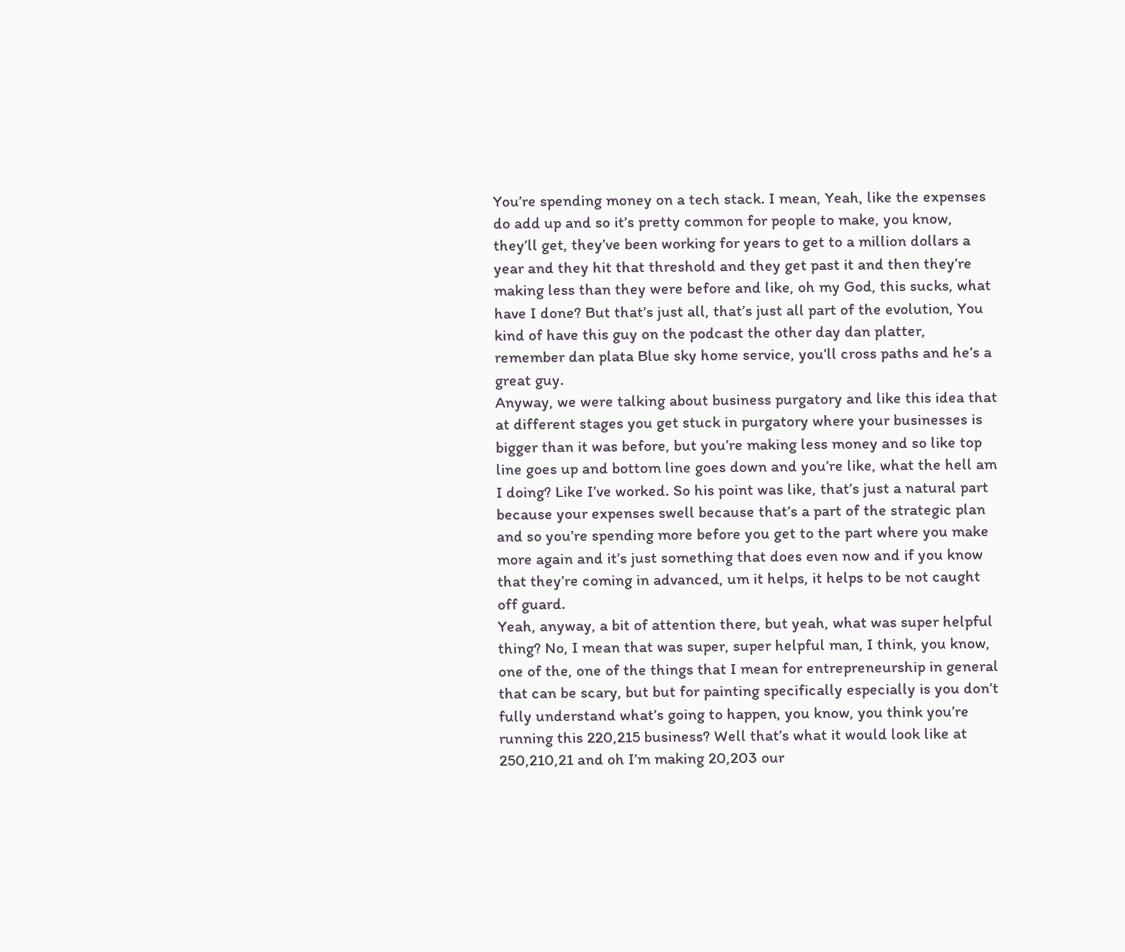You’re spending money on a tech stack. I mean, Yeah, like the expenses do add up and so it’s pretty common for people to make, you know, they’ll get, they’ve been working for years to get to a million dollars a year and they hit that threshold and they get past it and then they’re making less than they were before and like, oh my God, this sucks, what have I done? But that’s just all, that’s just all part of the evolution, You kind of have this guy on the podcast the other day dan platter, remember dan plata Blue sky home service, you’ll cross paths and he’s a great guy.
Anyway, we were talking about business purgatory and like this idea that at different stages you get stuck in purgatory where your businesses is bigger than it was before, but you’re making less money and so like top line goes up and bottom line goes down and you’re like, what the hell am I doing? Like I’ve worked. So his point was like, that’s just a natural part because your expenses swell because that’s a part of the strategic plan and so you’re spending more before you get to the part where you make more again and it’s just something that does even now and if you know that they’re coming in advanced, um it helps, it helps to be not caught off guard.
Yeah, anyway, a bit of attention there, but yeah, what was super helpful thing? No, I mean that was super, super helpful man, I think, you know, one of the, one of the things that I mean for entrepreneurship in general that can be scary, but but for painting specifically especially is you don’t fully understand what’s going to happen, you know, you think you’re running this 220,215 business? Well that’s what it would look like at 250,210,21 and oh I’m making 20,203 our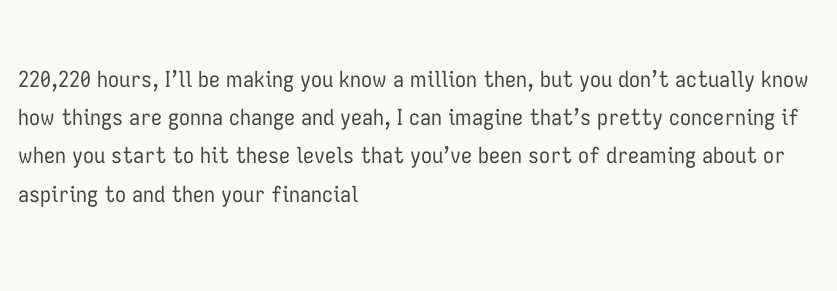220,220 hours, I’ll be making you know a million then, but you don’t actually know how things are gonna change and yeah, I can imagine that’s pretty concerning if when you start to hit these levels that you’ve been sort of dreaming about or aspiring to and then your financial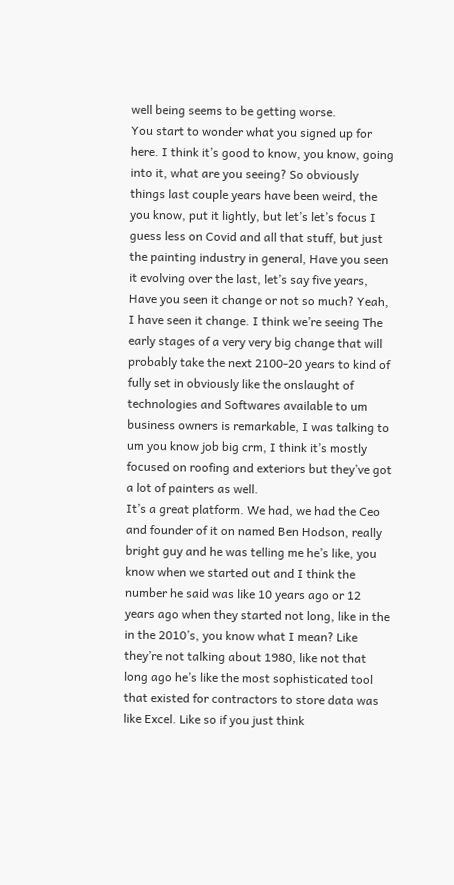well being seems to be getting worse.
You start to wonder what you signed up for here. I think it’s good to know, you know, going into it, what are you seeing? So obviously things last couple years have been weird, the you know, put it lightly, but let’s let’s focus I guess less on Covid and all that stuff, but just the painting industry in general, Have you seen it evolving over the last, let’s say five years, Have you seen it change or not so much? Yeah, I have seen it change. I think we’re seeing The early stages of a very very big change that will probably take the next 2100-20 years to kind of fully set in obviously like the onslaught of technologies and Softwares available to um business owners is remarkable, I was talking to um you know job big crm, I think it’s mostly focused on roofing and exteriors but they’ve got a lot of painters as well.
It’s a great platform. We had, we had the Ceo and founder of it on named Ben Hodson, really bright guy and he was telling me he’s like, you know when we started out and I think the number he said was like 10 years ago or 12 years ago when they started not long, like in the in the 2010’s, you know what I mean? Like they’re not talking about 1980, like not that long ago he’s like the most sophisticated tool that existed for contractors to store data was like Excel. Like so if you just think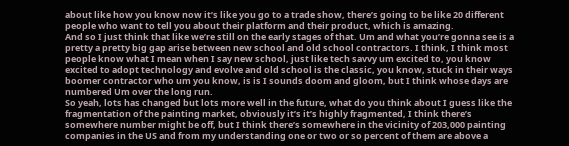about like how you know now it’s like you go to a trade show, there’s going to be like 20 different people who want to tell you about their platform and their product, which is amazing.
And so I just think that like we’re still on the early stages of that. Um and what you’re gonna see is a pretty a pretty big gap arise between new school and old school contractors. I think, I think most people know what I mean when I say new school, just like tech savvy um excited to, you know excited to adopt technology and evolve and old school is the classic, you know, stuck in their ways boomer contractor who um you know, is is I sounds doom and gloom, but I think whose days are numbered Um over the long run.
So yeah, lots has changed but lots more well in the future, what do you think about I guess like the fragmentation of the painting market, obviously it’s it’s highly fragmented, I think there’s somewhere number might be off, but I think there’s somewhere in the vicinity of 203,000 painting companies in the US and from my understanding one or two or so percent of them are above a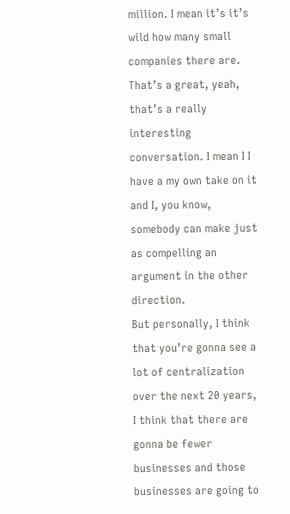million. I mean it’s it’s wild how many small companies there are. That’s a great, yeah, that’s a really interesting conversation. I mean I I have a my own take on it and I, you know, somebody can make just as compelling an argument in the other direction.
But personally, I think that you’re gonna see a lot of centralization over the next 20 years, I think that there are gonna be fewer businesses and those businesses are going to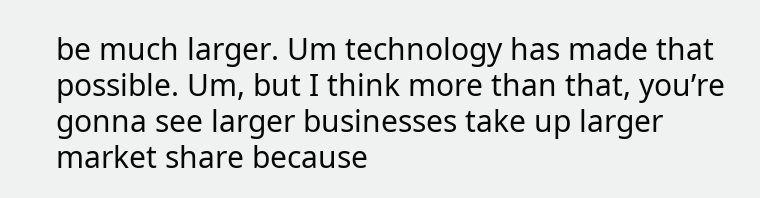be much larger. Um technology has made that possible. Um, but I think more than that, you’re gonna see larger businesses take up larger market share because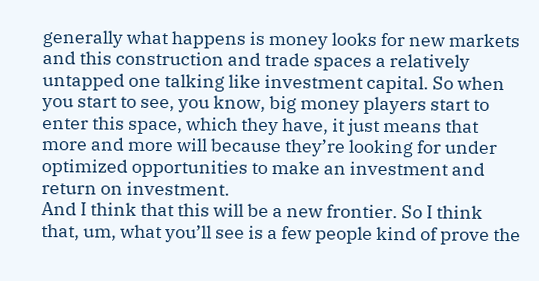generally what happens is money looks for new markets and this construction and trade spaces a relatively untapped one talking like investment capital. So when you start to see, you know, big money players start to enter this space, which they have, it just means that more and more will because they’re looking for under optimized opportunities to make an investment and return on investment.
And I think that this will be a new frontier. So I think that, um, what you’ll see is a few people kind of prove the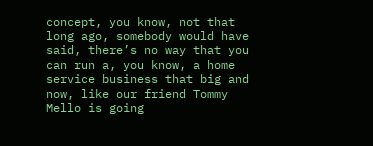concept, you know, not that long ago, somebody would have said, there’s no way that you can run a, you know, a home service business that big and now, like our friend Tommy Mello is going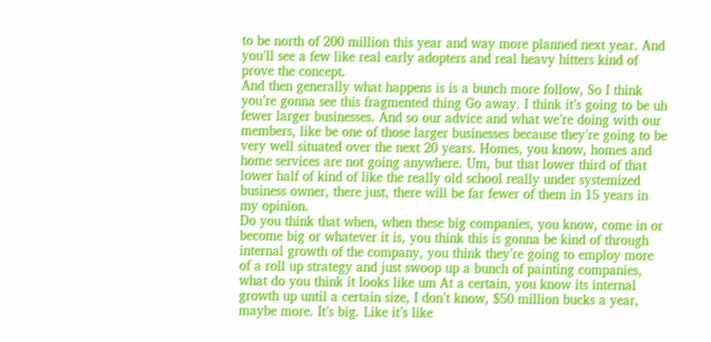to be north of 200 million this year and way more planned next year. And you’ll see a few like real early adopters and real heavy hitters kind of prove the concept.
And then generally what happens is is a bunch more follow, So I think you’re gonna see this fragmented thing Go away. I think it’s going to be uh fewer larger businesses. And so our advice and what we’re doing with our members, like be one of those larger businesses because they’re going to be very well situated over the next 20 years. Homes, you know, homes and home services are not going anywhere. Um, but that lower third of that lower half of kind of like the really old school really under systemized business owner, there just, there will be far fewer of them in 15 years in my opinion.
Do you think that when, when these big companies, you know, come in or become big or whatever it is, you think this is gonna be kind of through internal growth of the company, you think they’re going to employ more of a roll up strategy and just swoop up a bunch of painting companies, what do you think it looks like um At a certain, you know its internal growth up until a certain size, I don’t know, $50 million bucks a year, maybe more. It’s big. Like it’s like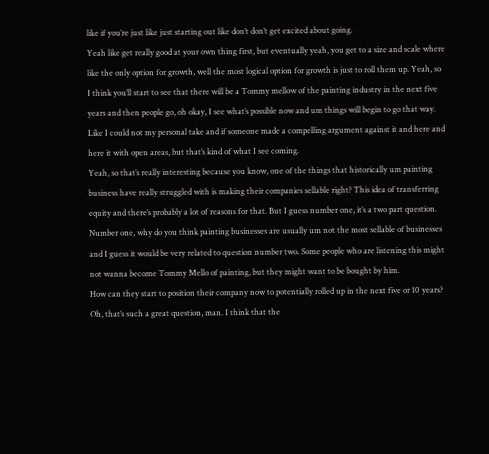like if you’re just like just starting out like don’t don’t get excited about going.
Yeah like get really good at your own thing first, but eventually yeah, you get to a size and scale where like the only option for growth, well the most logical option for growth is just to roll them up. Yeah, so I think you’ll start to see that there will be a Tommy mellow of the painting industry in the next five years and then people go, oh okay, I see what’s possible now and um things will begin to go that way. Like I could not my personal take and if someone made a compelling argument against it and here and here it with open areas, but that’s kind of what I see coming.
Yeah, so that’s really interesting because you know, one of the things that historically um painting business have really struggled with is making their companies sellable right? This idea of transferring equity and there’s probably a lot of reasons for that. But I guess number one, it’s a two part question. Number one, why do you think painting businesses are usually um not the most sellable of businesses and I guess it would be very related to question number two. Some people who are listening this might not wanna become Tommy Mello of painting, but they might want to be bought by him.
How can they start to position their company now to potentially rolled up in the next five or 10 years? Oh, that’s such a great question, man. I think that the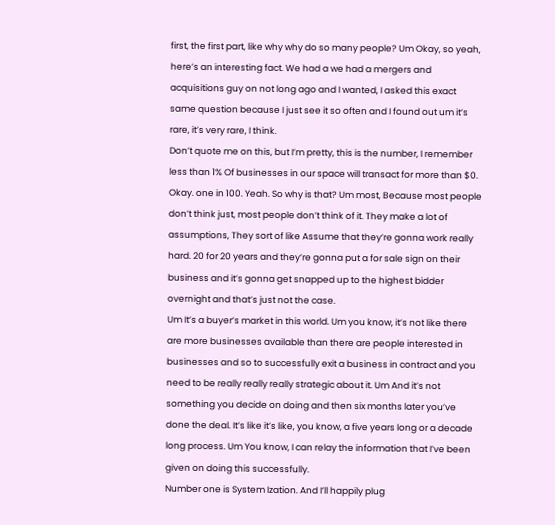first, the first part, like why why do so many people? Um Okay, so yeah, here’s an interesting fact. We had a we had a mergers and acquisitions guy on not long ago and I wanted, I asked this exact same question because I just see it so often and I found out um it’s rare, it’s very rare, I think.
Don’t quote me on this, but I’m pretty, this is the number, I remember less than 1% Of businesses in our space will transact for more than $0. Okay. one in 100. Yeah. So why is that? Um most, Because most people don’t think just, most people don’t think of it. They make a lot of assumptions, They sort of like Assume that they’re gonna work really hard. 20 for 20 years and they’re gonna put a for sale sign on their business and it’s gonna get snapped up to the highest bidder overnight and that’s just not the case.
Um It’s a buyer’s market in this world. Um you know, it’s not like there are more businesses available than there are people interested in businesses and so to successfully exit a business in contract and you need to be really really really strategic about it. Um And it’s not something you decide on doing and then six months later you’ve done the deal. It’s like it’s like, you know, a five years long or a decade long process. Um You know, I can relay the information that I’ve been given on doing this successfully.
Number one is System Ization. And I’ll happily plug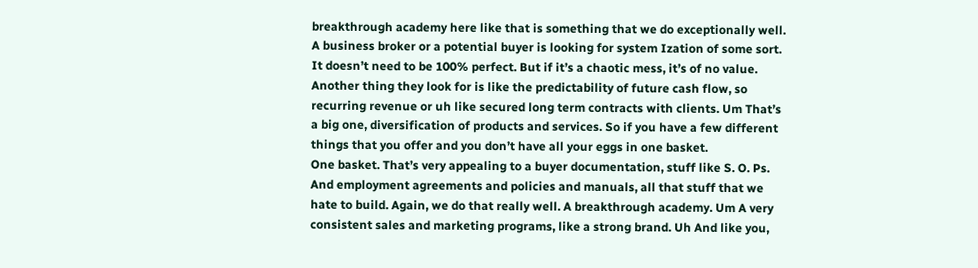breakthrough academy here like that is something that we do exceptionally well. A business broker or a potential buyer is looking for system Ization of some sort. It doesn’t need to be 100% perfect. But if it’s a chaotic mess, it’s of no value. Another thing they look for is like the predictability of future cash flow, so recurring revenue or uh like secured long term contracts with clients. Um That’s a big one, diversification of products and services. So if you have a few different things that you offer and you don’t have all your eggs in one basket.
One basket. That’s very appealing to a buyer documentation, stuff like S. O. Ps. And employment agreements and policies and manuals, all that stuff that we hate to build. Again, we do that really well. A breakthrough academy. Um A very consistent sales and marketing programs, like a strong brand. Uh And like you,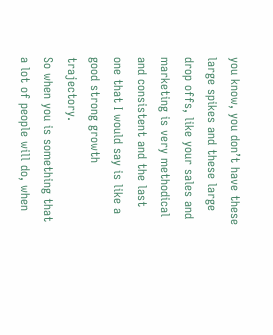you know, you don’t have these large spikes and these large drop offs, like your sales and marketing is very methodical and consistent and the last one that I would say is like a good strong growth trajectory.
So when you is something that a lot of people will do, when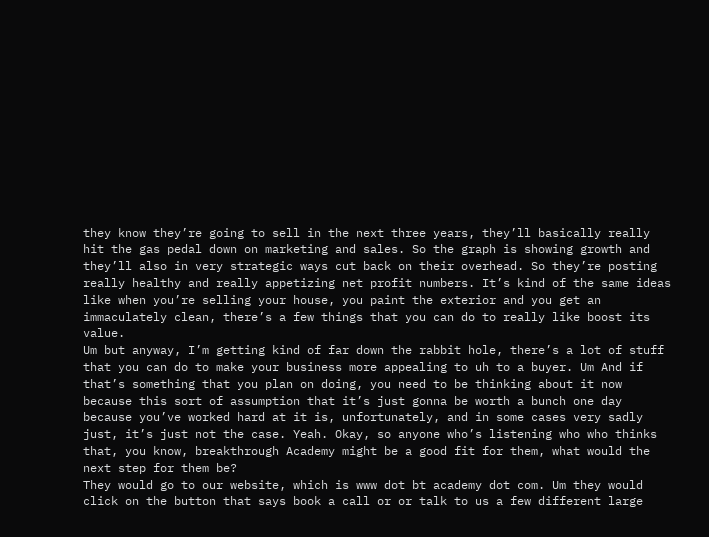they know they’re going to sell in the next three years, they’ll basically really hit the gas pedal down on marketing and sales. So the graph is showing growth and they’ll also in very strategic ways cut back on their overhead. So they’re posting really healthy and really appetizing net profit numbers. It’s kind of the same ideas like when you’re selling your house, you paint the exterior and you get an immaculately clean, there’s a few things that you can do to really like boost its value.
Um but anyway, I’m getting kind of far down the rabbit hole, there’s a lot of stuff that you can do to make your business more appealing to uh to a buyer. Um And if that’s something that you plan on doing, you need to be thinking about it now because this sort of assumption that it’s just gonna be worth a bunch one day because you’ve worked hard at it is, unfortunately, and in some cases very sadly just, it’s just not the case. Yeah. Okay, so anyone who’s listening who who thinks that, you know, breakthrough Academy might be a good fit for them, what would the next step for them be?
They would go to our website, which is www dot bt academy dot com. Um they would click on the button that says book a call or or talk to us a few different large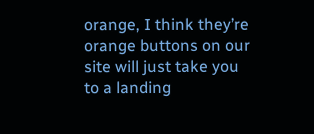orange, I think they’re orange buttons on our site will just take you to a landing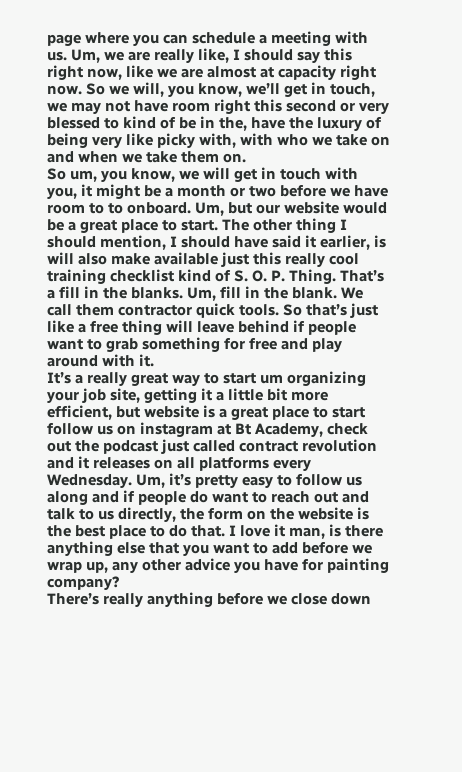page where you can schedule a meeting with us. Um, we are really like, I should say this right now, like we are almost at capacity right now. So we will, you know, we’ll get in touch, we may not have room right this second or very blessed to kind of be in the, have the luxury of being very like picky with, with who we take on and when we take them on.
So um, you know, we will get in touch with you, it might be a month or two before we have room to to onboard. Um, but our website would be a great place to start. The other thing I should mention, I should have said it earlier, is will also make available just this really cool training checklist kind of S. O. P. Thing. That’s a fill in the blanks. Um, fill in the blank. We call them contractor quick tools. So that’s just like a free thing will leave behind if people want to grab something for free and play around with it.
It’s a really great way to start um organizing your job site, getting it a little bit more efficient, but website is a great place to start follow us on instagram at Bt Academy, check out the podcast just called contract revolution and it releases on all platforms every Wednesday. Um, it’s pretty easy to follow us along and if people do want to reach out and talk to us directly, the form on the website is the best place to do that. I love it man, is there anything else that you want to add before we wrap up, any other advice you have for painting company?
There’s really anything before we close down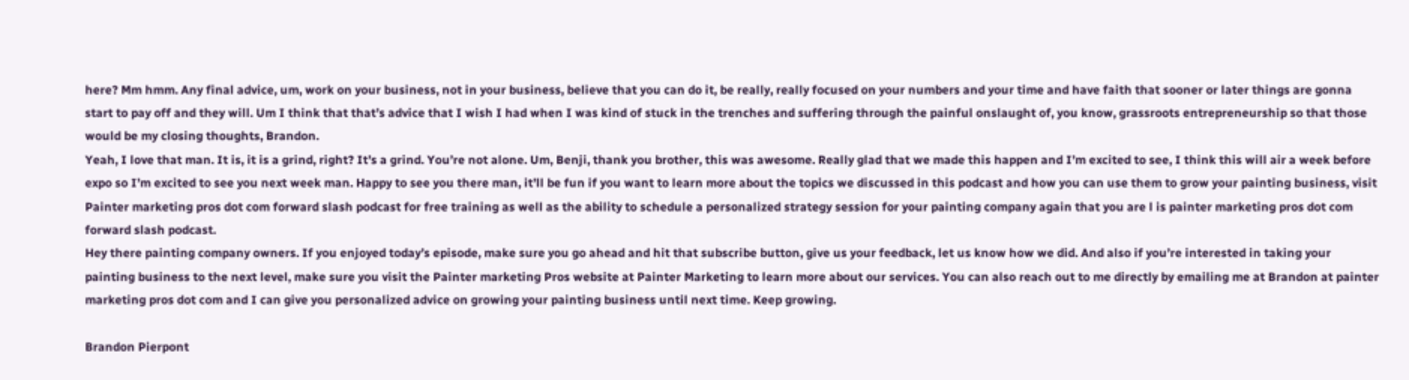here? Mm hmm. Any final advice, um, work on your business, not in your business, believe that you can do it, be really, really focused on your numbers and your time and have faith that sooner or later things are gonna start to pay off and they will. Um I think that that’s advice that I wish I had when I was kind of stuck in the trenches and suffering through the painful onslaught of, you know, grassroots entrepreneurship so that those would be my closing thoughts, Brandon.
Yeah, I love that man. It is, it is a grind, right? It’s a grind. You’re not alone. Um, Benji, thank you brother, this was awesome. Really glad that we made this happen and I’m excited to see, I think this will air a week before expo so I’m excited to see you next week man. Happy to see you there man, it’ll be fun if you want to learn more about the topics we discussed in this podcast and how you can use them to grow your painting business, visit Painter marketing pros dot com forward slash podcast for free training as well as the ability to schedule a personalized strategy session for your painting company again that you are l is painter marketing pros dot com forward slash podcast.
Hey there painting company owners. If you enjoyed today’s episode, make sure you go ahead and hit that subscribe button, give us your feedback, let us know how we did. And also if you’re interested in taking your painting business to the next level, make sure you visit the Painter marketing Pros website at Painter Marketing to learn more about our services. You can also reach out to me directly by emailing me at Brandon at painter marketing pros dot com and I can give you personalized advice on growing your painting business until next time. Keep growing.

Brandon Pierpont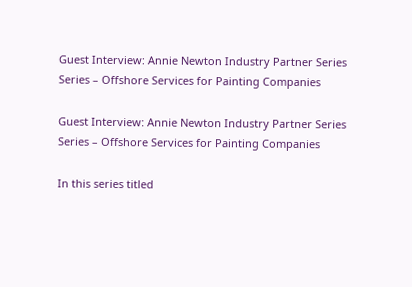Guest Interview: Annie Newton Industry Partner Series Series – Offshore Services for Painting Companies

Guest Interview: Annie Newton Industry Partner Series Series – Offshore Services for Painting Companies

In this series titled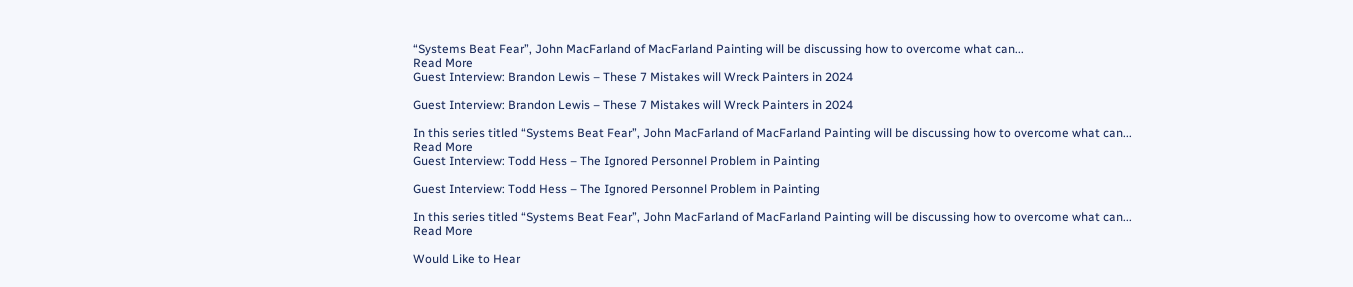“Systems Beat Fear”, John MacFarland of MacFarland Painting will be discussing how to overcome what can...
Read More
Guest Interview: Brandon Lewis – These 7 Mistakes will Wreck Painters in 2024

Guest Interview: Brandon Lewis – These 7 Mistakes will Wreck Painters in 2024

In this series titled “Systems Beat Fear”, John MacFarland of MacFarland Painting will be discussing how to overcome what can...
Read More
Guest Interview: Todd Hess – The Ignored Personnel Problem in Painting

Guest Interview: Todd Hess – The Ignored Personnel Problem in Painting

In this series titled “Systems Beat Fear”, John MacFarland of MacFarland Painting will be discussing how to overcome what can...
Read More

Would Like to Hear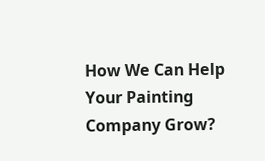How We Can Help Your Painting Company Grow?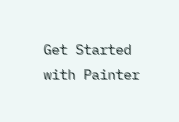Get Started with Painter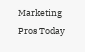Marketing Pros Today